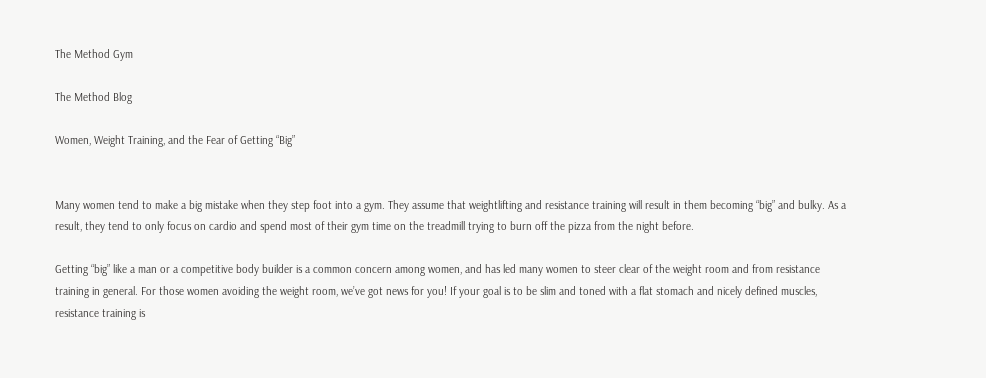The Method Gym

The Method Blog

Women, Weight Training, and the Fear of Getting “Big”


Many women tend to make a big mistake when they step foot into a gym. They assume that weightlifting and resistance training will result in them becoming “big” and bulky. As a result, they tend to only focus on cardio and spend most of their gym time on the treadmill trying to burn off the pizza from the night before.

Getting “big” like a man or a competitive body builder is a common concern among women, and has led many women to steer clear of the weight room and from resistance training in general. For those women avoiding the weight room, we’ve got news for you! If your goal is to be slim and toned with a flat stomach and nicely defined muscles, resistance training is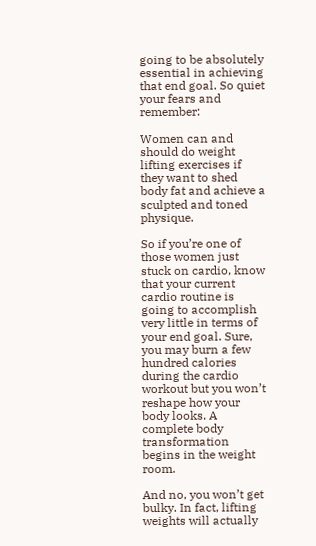going to be absolutely essential in achieving that end goal. So quiet your fears and remember:

Women can and should do weight lifting exercises if they want to shed body fat and achieve a sculpted and toned physique.

So if you’re one of those women just stuck on cardio, know that your current cardio routine is going to accomplish very little in terms of your end goal. Sure, you may burn a few hundred calories during the cardio workout but you won’t reshape how your body looks. A complete body transformation begins in the weight room.

And no, you won’t get bulky. In fact, lifting weights will actually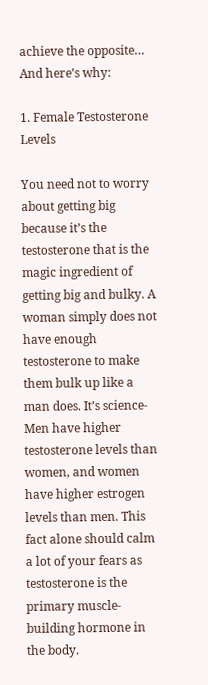achieve the opposite… And here’s why:

1. Female Testosterone Levels

You need not to worry about getting big because it’s the testosterone that is the magic ingredient of getting big and bulky. A woman simply does not have enough testosterone to make them bulk up like a man does. It’s science- Men have higher testosterone levels than women, and women have higher estrogen levels than men. This fact alone should calm a lot of your fears as testosterone is the primary muscle-building hormone in the body.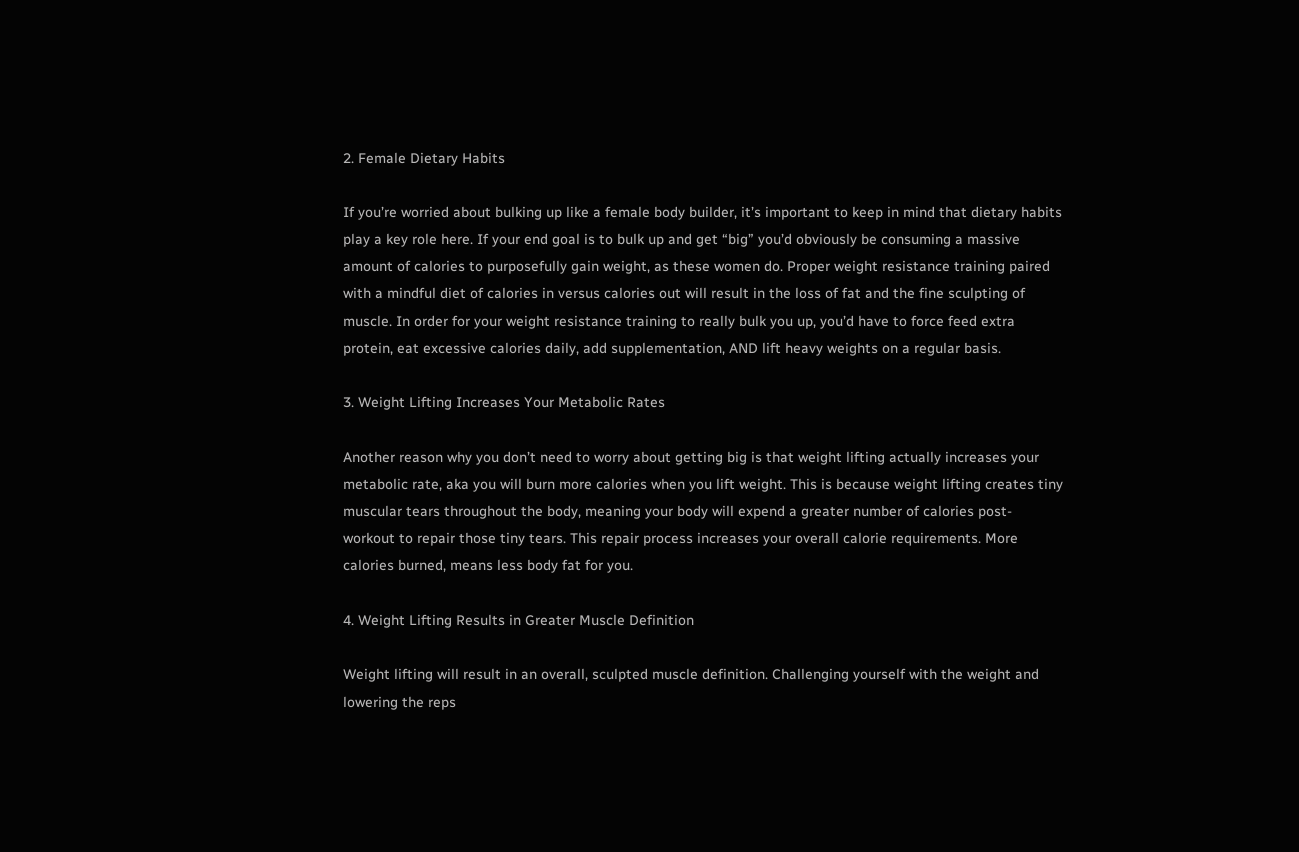2. Female Dietary Habits

If you’re worried about bulking up like a female body builder, it’s important to keep in mind that dietary habits play a key role here. If your end goal is to bulk up and get “big” you’d obviously be consuming a massive amount of calories to purposefully gain weight, as these women do. Proper weight resistance training paired with a mindful diet of calories in versus calories out will result in the loss of fat and the fine sculpting of muscle. In order for your weight resistance training to really bulk you up, you’d have to force feed extra protein, eat excessive calories daily, add supplementation, AND lift heavy weights on a regular basis.

3. Weight Lifting Increases Your Metabolic Rates

Another reason why you don’t need to worry about getting big is that weight lifting actually increases your metabolic rate, aka you will burn more calories when you lift weight. This is because weight lifting creates tiny muscular tears throughout the body, meaning your body will expend a greater number of calories post-workout to repair those tiny tears. This repair process increases your overall calorie requirements. More calories burned, means less body fat for you.

4. Weight Lifting Results in Greater Muscle Definition

Weight lifting will result in an overall, sculpted muscle definition. Challenging yourself with the weight and lowering the reps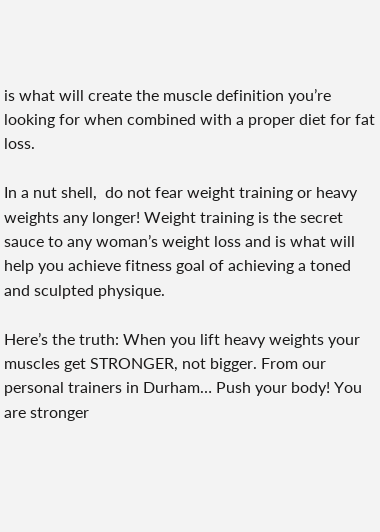is what will create the muscle definition you’re looking for when combined with a proper diet for fat loss.

In a nut shell,  do not fear weight training or heavy weights any longer! Weight training is the secret sauce to any woman’s weight loss and is what will help you achieve fitness goal of achieving a toned and sculpted physique.

Here’s the truth: When you lift heavy weights your muscles get STRONGER, not bigger. From our personal trainers in Durham… Push your body! You are stronger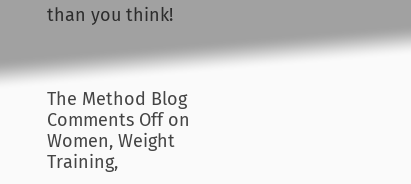than you think!



The Method Blog
Comments Off on Women, Weight Training,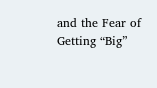and the Fear of Getting “Big”